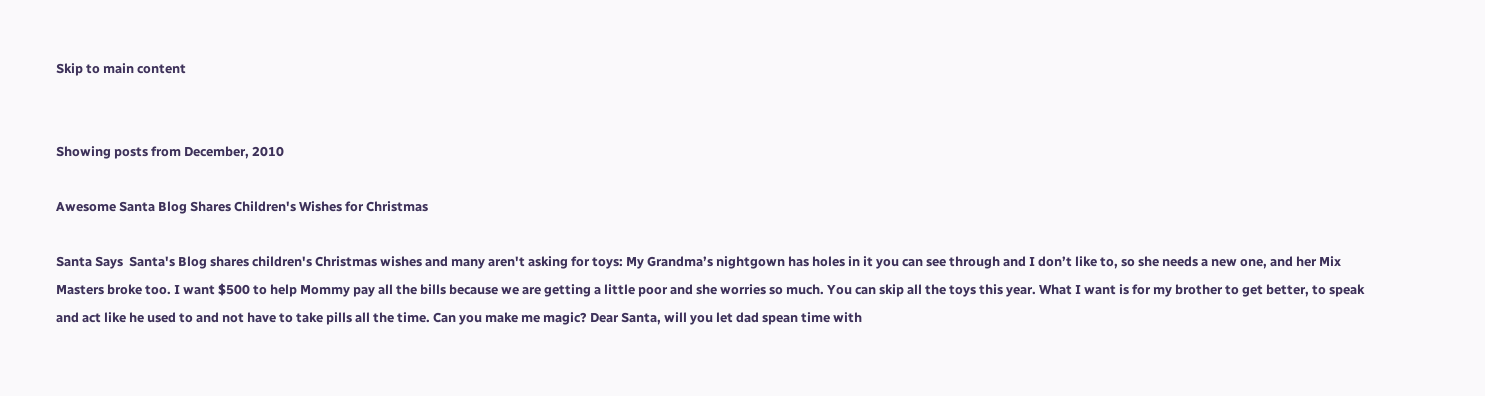Skip to main content


Showing posts from December, 2010

Awesome Santa Blog Shares Children's Wishes for Christmas

Santa Says  Santa's Blog shares children's Christmas wishes and many aren't asking for toys: My Grandma’s nightgown has holes in it you can see through and I don’t like to, so she needs a new one, and her Mix Masters broke too. I want $500 to help Mommy pay all the bills because we are getting a little poor and she worries so much. You can skip all the toys this year. What I want is for my brother to get better, to speak and act like he used to and not have to take pills all the time. Can you make me magic? Dear Santa, will you let dad spean time with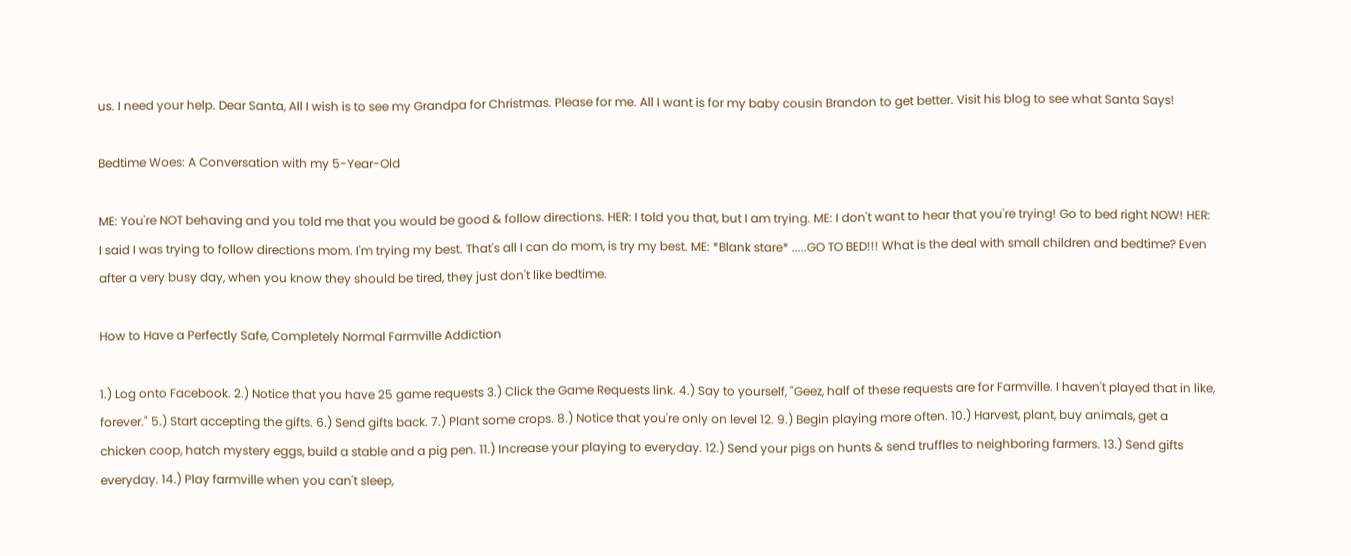us. I need your help. Dear Santa, All I wish is to see my Grandpa for Christmas. Please for me. All I want is for my baby cousin Brandon to get better. Visit his blog to see what Santa Says!

Bedtime Woes: A Conversation with my 5-Year-Old

ME: You're NOT behaving and you told me that you would be good & follow directions. HER: I told you that, but I am trying. ME: I don't want to hear that you're trying! Go to bed right NOW! HER: I said I was trying to follow directions mom. I'm trying my best. That's all I can do mom, is try my best. ME: *Blank stare* .....GO TO BED!!! What is the deal with small children and bedtime? Even after a very busy day, when you know they should be tired, they just don't like bedtime.

How to Have a Perfectly Safe, Completely Normal Farmville Addiction

1.) Log onto Facebook. 2.) Notice that you have 25 game requests 3.) Click the Game Requests link. 4.) Say to yourself, "Geez, half of these requests are for Farmville. I haven't played that in like, forever." 5.) Start accepting the gifts. 6.) Send gifts back. 7.) Plant some crops. 8.) Notice that you're only on level 12. 9.) Begin playing more often. 10.) Harvest, plant, buy animals, get a chicken coop, hatch mystery eggs, build a stable and a pig pen. 11.) Increase your playing to everyday. 12.) Send your pigs on hunts & send truffles to neighboring farmers. 13.) Send gifts everyday. 14.) Play farmville when you can't sleep,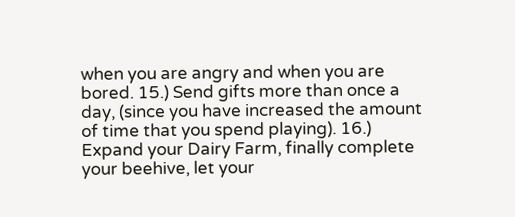when you are angry and when you are bored. 15.) Send gifts more than once a day, (since you have increased the amount of time that you spend playing). 16.) Expand your Dairy Farm, finally complete your beehive, let your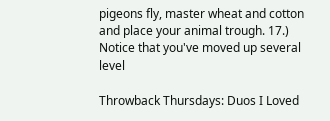pigeons fly, master wheat and cotton and place your animal trough. 17.) Notice that you've moved up several level

Throwback Thursdays: Duos I Loved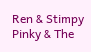Ren & Stimpy Pinky & The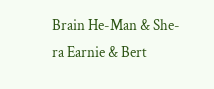Brain He-Man & She-ra Earnie & Bert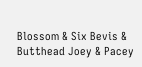Blossom & Six Bevis & Butthead Joey & Pacey